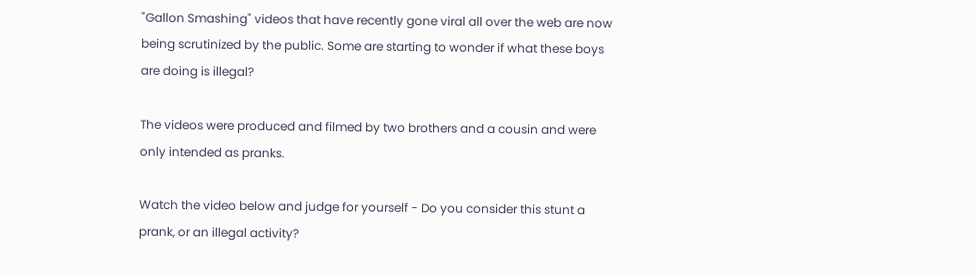"Gallon Smashing" videos that have recently gone viral all over the web are now being scrutinized by the public. Some are starting to wonder if what these boys are doing is illegal?

The videos were produced and filmed by two brothers and a cousin and were only intended as pranks.

Watch the video below and judge for yourself - Do you consider this stunt a prank, or an illegal activity?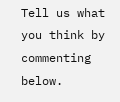Tell us what you think by commenting below.